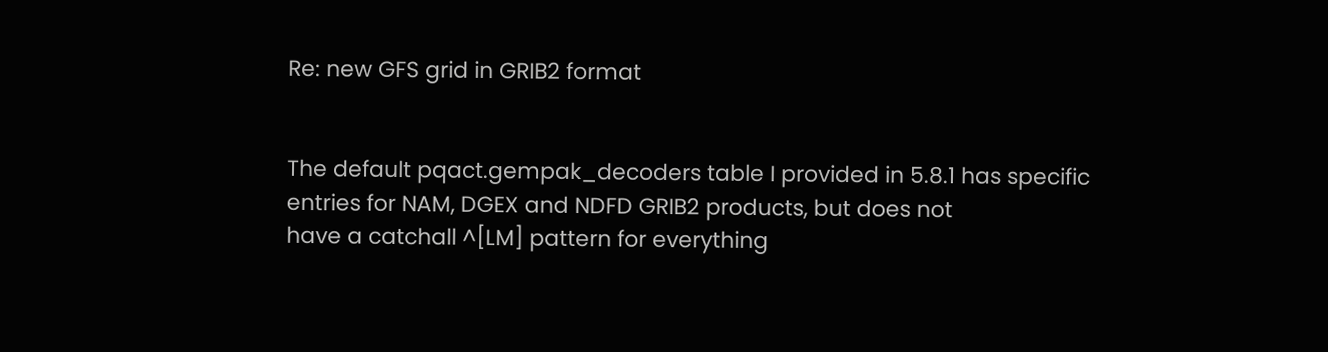Re: new GFS grid in GRIB2 format


The default pqact.gempak_decoders table I provided in 5.8.1 has specific
entries for NAM, DGEX and NDFD GRIB2 products, but does not
have a catchall ^[LM] pattern for everything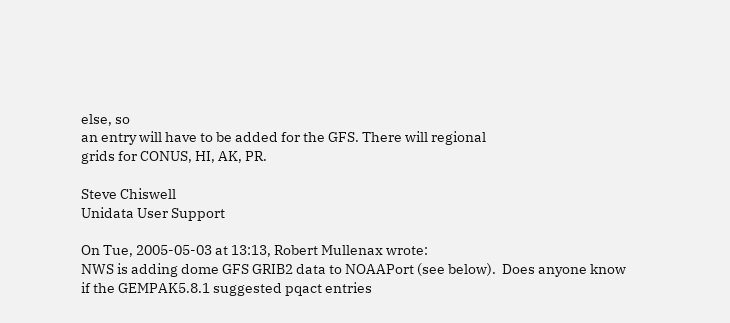else, so
an entry will have to be added for the GFS. There will regional
grids for CONUS, HI, AK, PR.

Steve Chiswell
Unidata User Support

On Tue, 2005-05-03 at 13:13, Robert Mullenax wrote:
NWS is adding dome GFS GRIB2 data to NOAAPort (see below).  Does anyone know
if the GEMPAK5.8.1 suggested pqact entries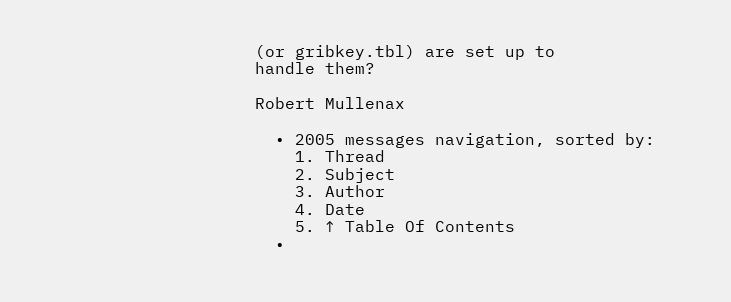(or gribkey.tbl) are set up to
handle them?

Robert Mullenax

  • 2005 messages navigation, sorted by:
    1. Thread
    2. Subject
    3. Author
    4. Date
    5. ↑ Table Of Contents
  •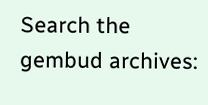Search the gembud archives: